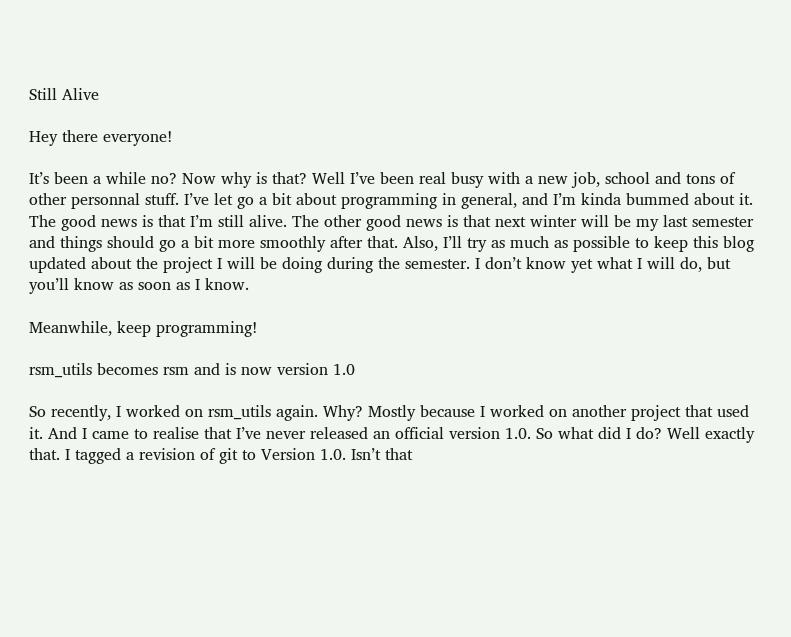Still Alive

Hey there everyone!

It’s been a while no? Now why is that? Well I’ve been real busy with a new job, school and tons of other personnal stuff. I’ve let go a bit about programming in general, and I’m kinda bummed about it. The good news is that I’m still alive. The other good news is that next winter will be my last semester and things should go a bit more smoothly after that. Also, I’ll try as much as possible to keep this blog updated about the project I will be doing during the semester. I don’t know yet what I will do, but you’ll know as soon as I know.

Meanwhile, keep programming!

rsm_utils becomes rsm and is now version 1.0

So recently, I worked on rsm_utils again. Why? Mostly because I worked on another project that used it. And I came to realise that I’ve never released an official version 1.0. So what did I do? Well exactly that. I tagged a revision of git to Version 1.0. Isn’t that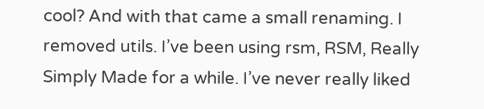cool? And with that came a small renaming. I removed utils. I’ve been using rsm, RSM, Really Simply Made for a while. I’ve never really liked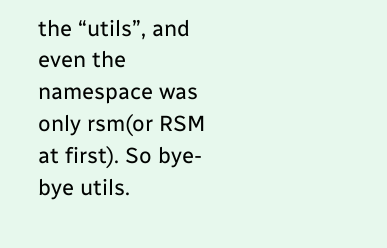the “utils”, and even the namespace was only rsm(or RSM at first). So bye-bye utils.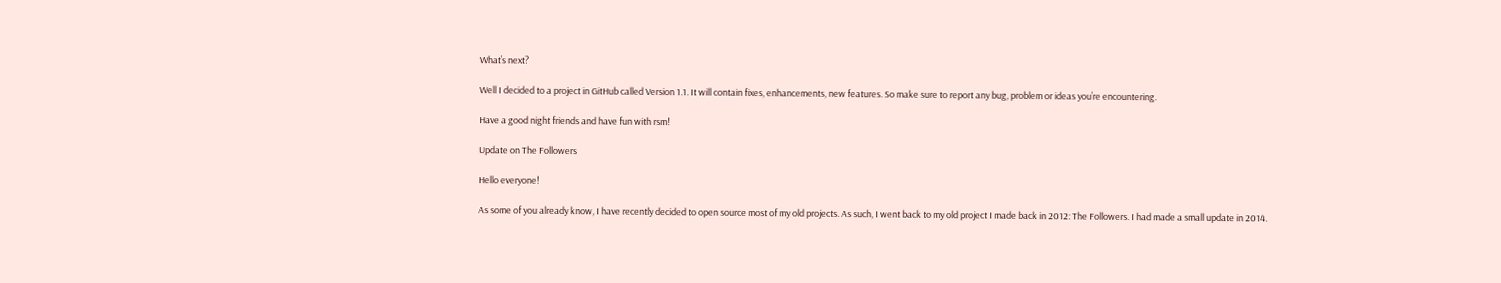What’s next?

Well I decided to a project in GitHub called Version 1.1. It will contain fixes, enhancements, new features. So make sure to report any bug, problem or ideas you’re encountering.

Have a good night friends and have fun with rsm!

Update on The Followers

Hello everyone!

As some of you already know, I have recently decided to open source most of my old projects. As such, I went back to my old project I made back in 2012: The Followers. I had made a small update in 2014.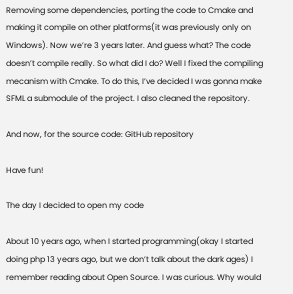Removing some dependencies, porting the code to Cmake and making it compile on other platforms(it was previously only on Windows). Now we’re 3 years later. And guess what? The code doesn’t compile really. So what did I do? Well I fixed the compiling mecanism with Cmake. To do this, I’ve decided I was gonna make SFML a submodule of the project. I also cleaned the repository.

And now, for the source code: GitHub repository

Have fun!

The day I decided to open my code

About 10 years ago, when I started programming(okay I started doing php 13 years ago, but we don’t talk about the dark ages) I remember reading about Open Source. I was curious. Why would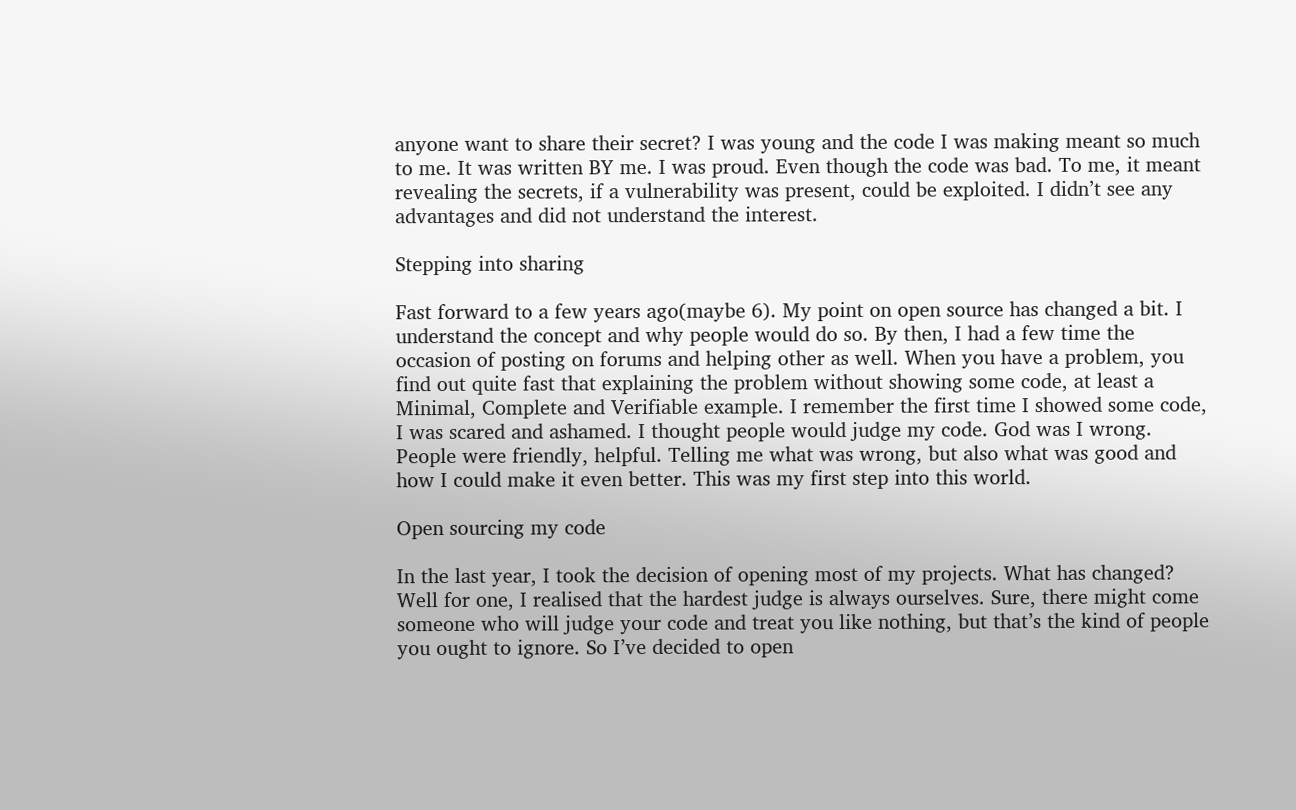anyone want to share their secret? I was young and the code I was making meant so much to me. It was written BY me. I was proud. Even though the code was bad. To me, it meant revealing the secrets, if a vulnerability was present, could be exploited. I didn’t see any advantages and did not understand the interest.

Stepping into sharing

Fast forward to a few years ago(maybe 6). My point on open source has changed a bit. I understand the concept and why people would do so. By then, I had a few time the occasion of posting on forums and helping other as well. When you have a problem, you find out quite fast that explaining the problem without showing some code, at least a Minimal, Complete and Verifiable example. I remember the first time I showed some code, I was scared and ashamed. I thought people would judge my code. God was I wrong. People were friendly, helpful. Telling me what was wrong, but also what was good and how I could make it even better. This was my first step into this world.

Open sourcing my code

In the last year, I took the decision of opening most of my projects. What has changed? Well for one, I realised that the hardest judge is always ourselves. Sure, there might come someone who will judge your code and treat you like nothing, but that’s the kind of people you ought to ignore. So I’ve decided to open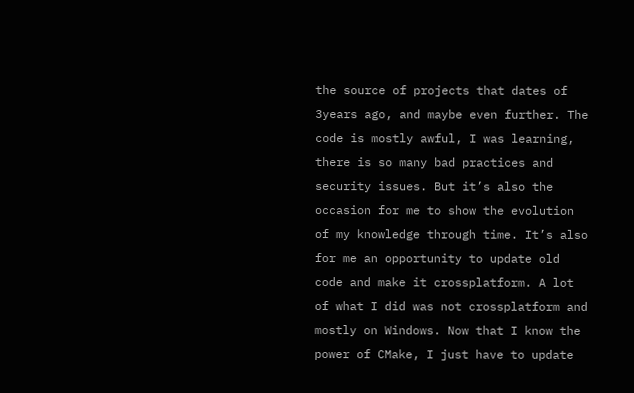the source of projects that dates of 3years ago, and maybe even further. The code is mostly awful, I was learning, there is so many bad practices and security issues. But it’s also the occasion for me to show the evolution of my knowledge through time. It’s also for me an opportunity to update old code and make it crossplatform. A lot of what I did was not crossplatform and mostly on Windows. Now that I know the power of CMake, I just have to update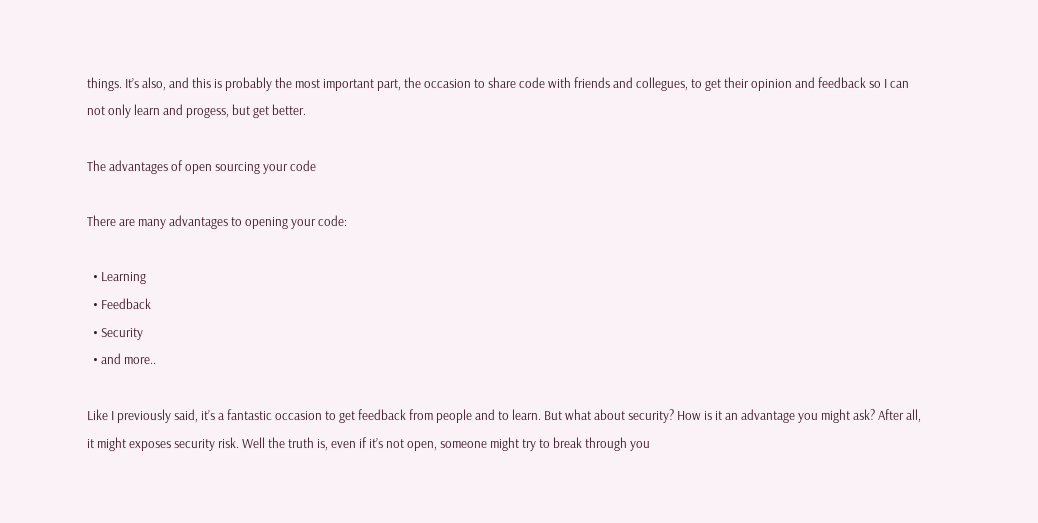things. It’s also, and this is probably the most important part, the occasion to share code with friends and collegues, to get their opinion and feedback so I can not only learn and progess, but get better.

The advantages of open sourcing your code

There are many advantages to opening your code:

  • Learning
  • Feedback
  • Security
  • and more..

Like I previously said, it’s a fantastic occasion to get feedback from people and to learn. But what about security? How is it an advantage you might ask? After all, it might exposes security risk. Well the truth is, even if it’s not open, someone might try to break through you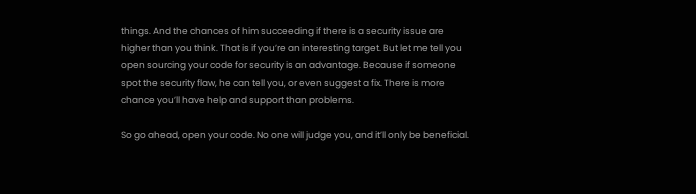things. And the chances of him succeeding if there is a security issue are higher than you think. That is if you’re an interesting target. But let me tell you open sourcing your code for security is an advantage. Because if someone spot the security flaw, he can tell you, or even suggest a fix. There is more chance you’ll have help and support than problems.

So go ahead, open your code. No one will judge you, and it’ll only be beneficial.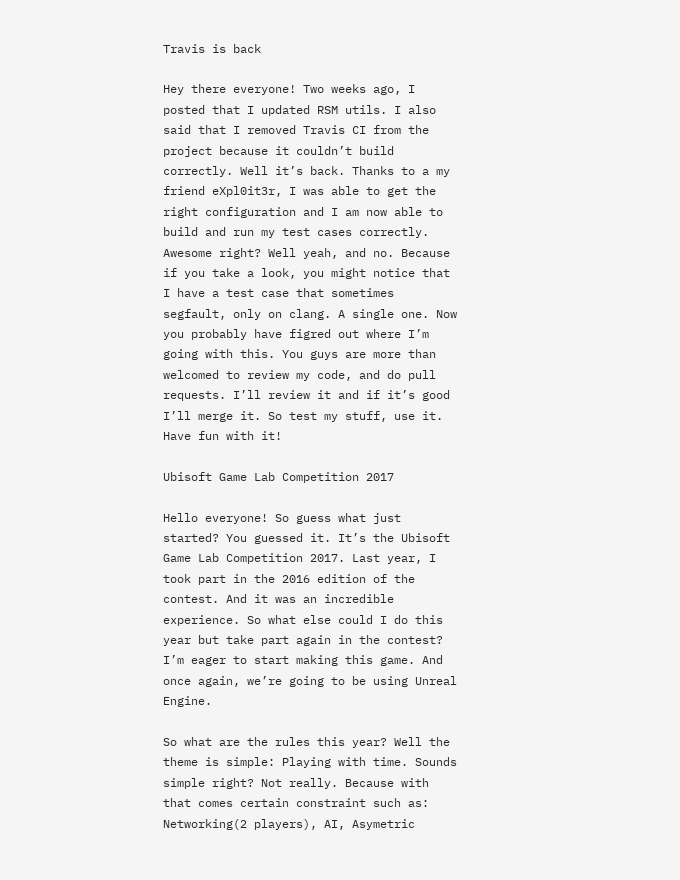Travis is back

Hey there everyone! Two weeks ago, I posted that I updated RSM utils. I also said that I removed Travis CI from the project because it couldn’t build correctly. Well it’s back. Thanks to a my friend eXpl0it3r, I was able to get the right configuration and I am now able to build and run my test cases correctly. Awesome right? Well yeah, and no. Because if you take a look, you might notice that I have a test case that sometimes segfault, only on clang. A single one. Now you probably have figred out where I’m going with this. You guys are more than welcomed to review my code, and do pull requests. I’ll review it and if it’s good I’ll merge it. So test my stuff, use it. Have fun with it!

Ubisoft Game Lab Competition 2017

Hello everyone! So guess what just started? You guessed it. It’s the Ubisoft Game Lab Competition 2017. Last year, I took part in the 2016 edition of the contest. And it was an incredible experience. So what else could I do this year but take part again in the contest? I’m eager to start making this game. And once again, we’re going to be using Unreal Engine.

So what are the rules this year? Well the theme is simple: Playing with time. Sounds simple right? Not really. Because with that comes certain constraint such as: Networking(2 players), AI, Asymetric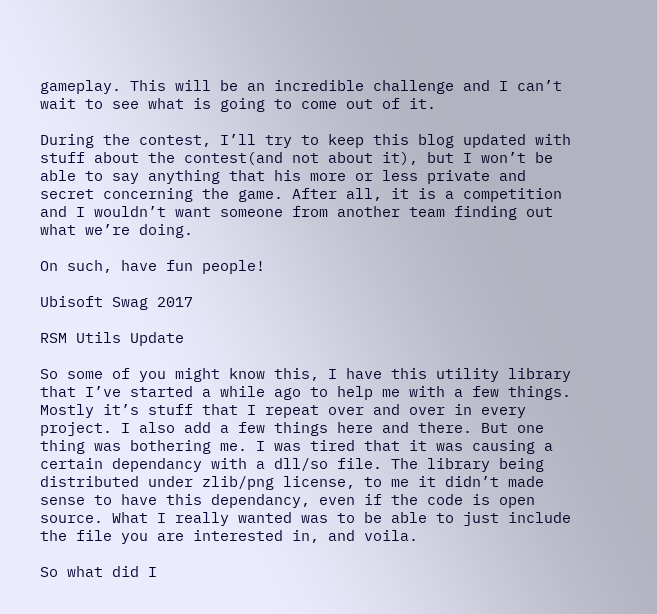gameplay. This will be an incredible challenge and I can’t wait to see what is going to come out of it.

During the contest, I’ll try to keep this blog updated with stuff about the contest(and not about it), but I won’t be able to say anything that his more or less private and secret concerning the game. After all, it is a competition and I wouldn’t want someone from another team finding out what we’re doing.

On such, have fun people!

Ubisoft Swag 2017

RSM Utils Update

So some of you might know this, I have this utility library that I’ve started a while ago to help me with a few things. Mostly it’s stuff that I repeat over and over in every project. I also add a few things here and there. But one thing was bothering me. I was tired that it was causing a certain dependancy with a dll/so file. The library being distributed under zlib/png license, to me it didn’t made sense to have this dependancy, even if the code is open source. What I really wanted was to be able to just include the file you are interested in, and voila.

So what did I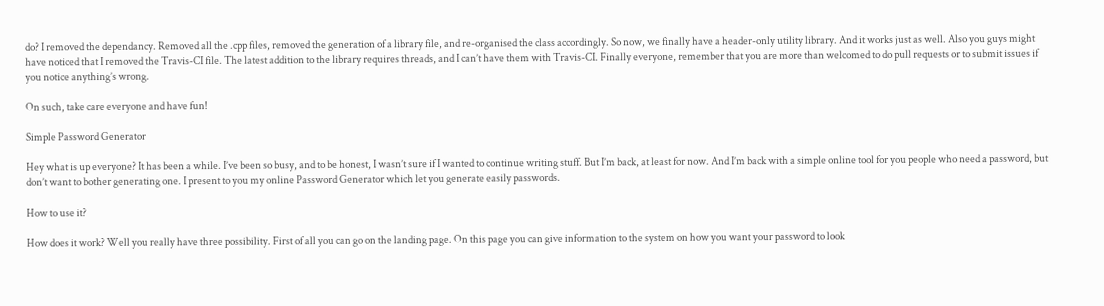do? I removed the dependancy. Removed all the .cpp files, removed the generation of a library file, and re-organised the class accordingly. So now, we finally have a header-only utility library. And it works just as well. Also you guys might have noticed that I removed the Travis-CI file. The latest addition to the library requires threads, and I can’t have them with Travis-CI. Finally everyone, remember that you are more than welcomed to do pull requests or to submit issues if you notice anything’s wrong.

On such, take care everyone and have fun!

Simple Password Generator

Hey what is up everyone? It has been a while. I’ve been so busy, and to be honest, I wasn’t sure if I wanted to continue writing stuff. But I’m back, at least for now. And I’m back with a simple online tool for you people who need a password, but don’t want to bother generating one. I present to you my online Password Generator which let you generate easily passwords.

How to use it?

How does it work? Well you really have three possibility. First of all you can go on the landing page. On this page you can give information to the system on how you want your password to look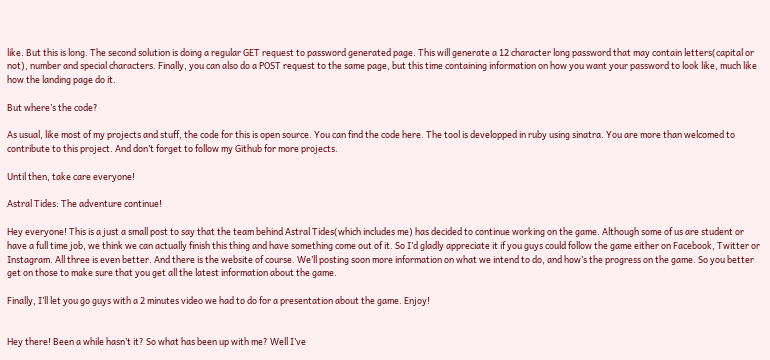like. But this is long. The second solution is doing a regular GET request to password generated page. This will generate a 12 character long password that may contain letters(capital or not), number and special characters. Finally, you can also do a POST request to the same page, but this time containing information on how you want your password to look like, much like how the landing page do it.

But where’s the code?

As usual, like most of my projects and stuff, the code for this is open source. You can find the code here. The tool is developped in ruby using sinatra. You are more than welcomed to contribute to this project. And don’t forget to follow my Github for more projects.

Until then, take care everyone!

Astral Tides: The adventure continue!

Hey everyone! This is a just a small post to say that the team behind Astral Tides(which includes me) has decided to continue working on the game. Although some of us are student or have a full time job, we think we can actually finish this thing and have something come out of it. So I’d gladly appreciate it if you guys could follow the game either on Facebook, Twitter or Instagram. All three is even better. And there is the website of course. We’ll posting soon more information on what we intend to do, and how’s the progress on the game. So you better get on those to make sure that you get all the latest information about the game.

Finally, I’ll let you go guys with a 2 minutes video we had to do for a presentation about the game. Enjoy!


Hey there! Been a while hasn’t it? So what has been up with me? Well I’ve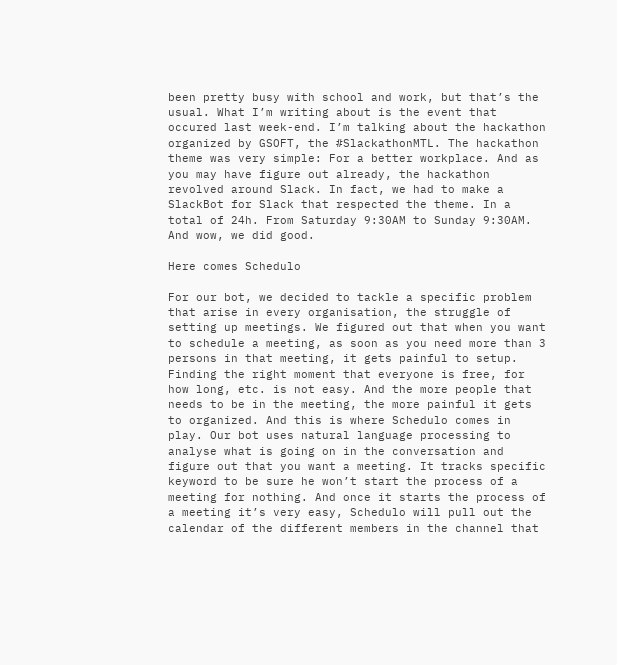been pretty busy with school and work, but that’s the usual. What I’m writing about is the event that occured last week-end. I’m talking about the hackathon organized by GSOFT, the #SlackathonMTL. The hackathon theme was very simple: For a better workplace. And as you may have figure out already, the hackathon revolved around Slack. In fact, we had to make a SlackBot for Slack that respected the theme. In a total of 24h. From Saturday 9:30AM to Sunday 9:30AM. And wow, we did good.

Here comes Schedulo

For our bot, we decided to tackle a specific problem that arise in every organisation, the struggle of setting up meetings. We figured out that when you want to schedule a meeting, as soon as you need more than 3 persons in that meeting, it gets painful to setup. Finding the right moment that everyone is free, for how long, etc. is not easy. And the more people that needs to be in the meeting, the more painful it gets to organized. And this is where Schedulo comes in play. Our bot uses natural language processing to analyse what is going on in the conversation and figure out that you want a meeting. It tracks specific keyword to be sure he won’t start the process of a meeting for nothing. And once it starts the process of a meeting it’s very easy, Schedulo will pull out the calendar of the different members in the channel that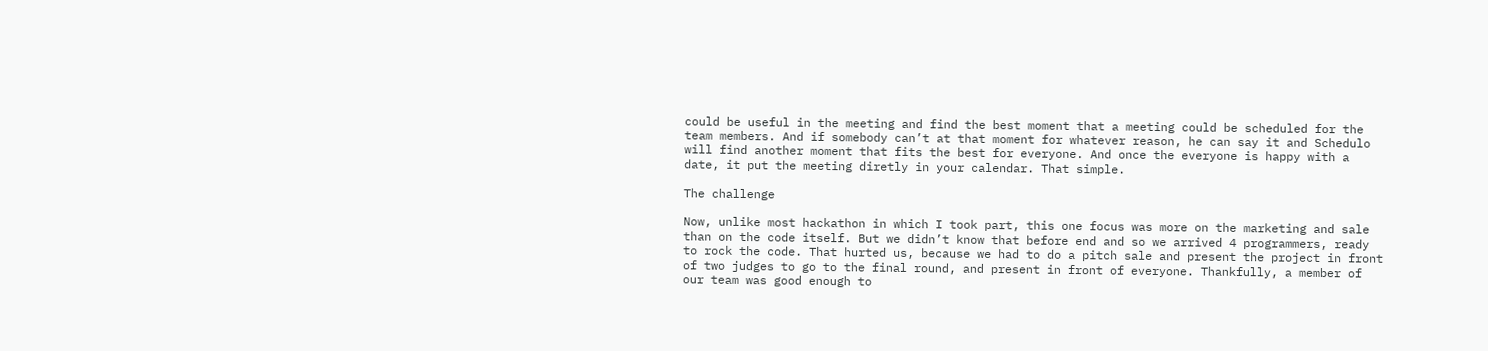could be useful in the meeting and find the best moment that a meeting could be scheduled for the team members. And if somebody can’t at that moment for whatever reason, he can say it and Schedulo will find another moment that fits the best for everyone. And once the everyone is happy with a date, it put the meeting diretly in your calendar. That simple.

The challenge

Now, unlike most hackathon in which I took part, this one focus was more on the marketing and sale than on the code itself. But we didn’t know that before end and so we arrived 4 programmers, ready to rock the code. That hurted us, because we had to do a pitch sale and present the project in front of two judges to go to the final round, and present in front of everyone. Thankfully, a member of our team was good enough to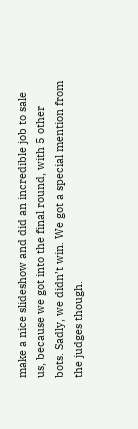make a nice slideshow and did an incredible job to sale us, because we got into the final round, with 5 other bots. Sadly, we didn’t win. We got a special mention from the judges though.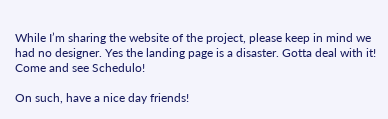While I’m sharing the website of the project, please keep in mind we had no designer. Yes the landing page is a disaster. Gotta deal with it! Come and see Schedulo!

On such, have a nice day friends!